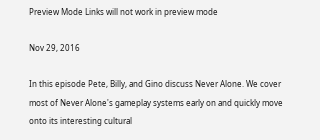Preview Mode Links will not work in preview mode

Nov 29, 2016

In this episode Pete, Billy, and Gino discuss Never Alone. We cover most of Never Alone's gameplay systems early on and quickly move onto its interesting cultural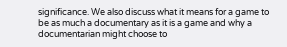significance. We also discuss what it means for a game to be as much a documentary as it is a game and why a documentarian might choose to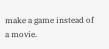make a game instead of a movie.